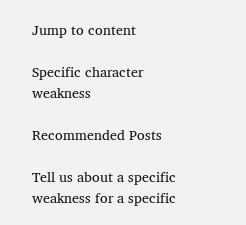Jump to content

Specific character weakness

Recommended Posts

Tell us about a specific weakness for a specific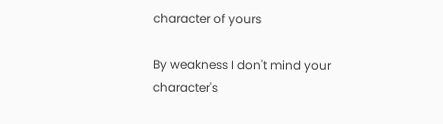character of yours

By weakness I don't mind your character's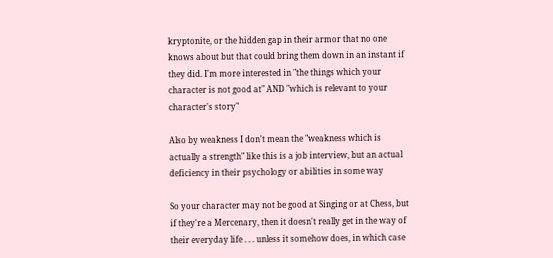kryptonite, or the hidden gap in their armor that no one knows about but that could bring them down in an instant if they did. I'm more interested in "the things which your character is not good at" AND "which is relevant to your character's story"

Also by weakness I don't mean the "weakness which is actually a strength" like this is a job interview, but an actual deficiency in their psychology or abilities in some way

So your character may not be good at Singing or at Chess, but if they're a Mercenary, then it doesn't really get in the way of their everyday life . . . unless it somehow does, in which case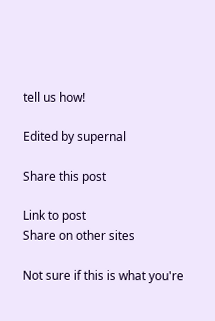tell us how!

Edited by supernal

Share this post

Link to post
Share on other sites

Not sure if this is what you're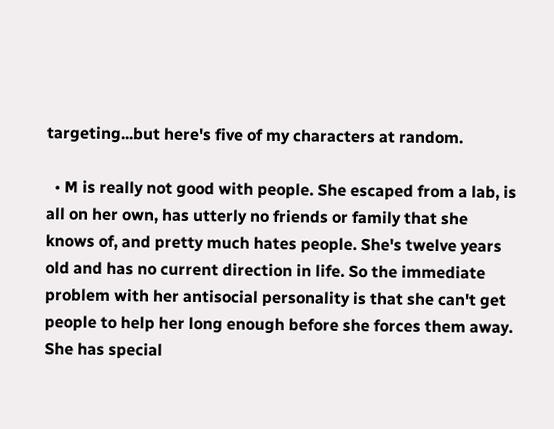targeting...but here's five of my characters at random.

  • M is really not good with people. She escaped from a lab, is all on her own, has utterly no friends or family that she knows of, and pretty much hates people. She's twelve years old and has no current direction in life. So the immediate problem with her antisocial personality is that she can't get people to help her long enough before she forces them away. She has special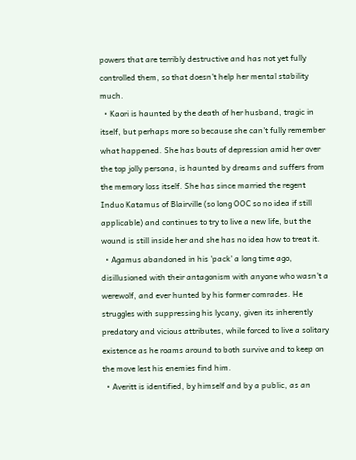powers that are terribly destructive and has not yet fully controlled them, so that doesn't help her mental stability much.
  • Kaori is haunted by the death of her husband, tragic in itself, but perhaps more so because she can't fully remember what happened. She has bouts of depression amid her over the top jolly persona, is haunted by dreams and suffers from the memory loss itself. She has since married the regent Induo Katamus of Blairville (so long OOC so no idea if still applicable) and continues to try to live a new life, but the wound is still inside her and she has no idea how to treat it.
  • Agamus abandoned in his 'pack' a long time ago, disillusioned with their antagonism with anyone who wasn't a werewolf, and ever hunted by his former comrades. He struggles with suppressing his lycany, given its inherently predatory and vicious attributes, while forced to live a solitary existence as he roams around to both survive and to keep on the move lest his enemies find him.
  • Averitt is identified, by himself and by a public, as an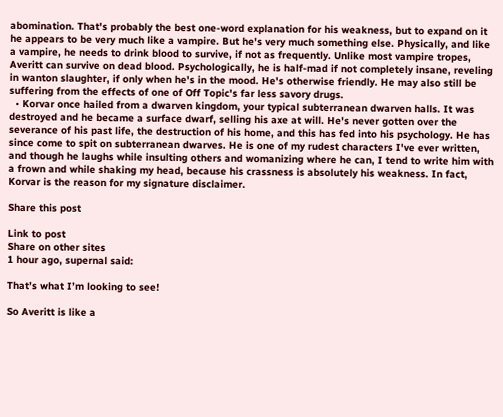abomination. That's probably the best one-word explanation for his weakness, but to expand on it he appears to be very much like a vampire. But he's very much something else. Physically, and like a vampire, he needs to drink blood to survive, if not as frequently. Unlike most vampire tropes, Averitt can survive on dead blood. Psychologically, he is half-mad if not completely insane, reveling in wanton slaughter, if only when he's in the mood. He's otherwise friendly. He may also still be suffering from the effects of one of Off Topic's far less savory drugs.
  • Korvar once hailed from a dwarven kingdom, your typical subterranean dwarven halls. It was destroyed and he became a surface dwarf, selling his axe at will. He's never gotten over the severance of his past life, the destruction of his home, and this has fed into his psychology. He has since come to spit on subterranean dwarves. He is one of my rudest characters I've ever written, and though he laughs while insulting others and womanizing where he can, I tend to write him with a frown and while shaking my head, because his crassness is absolutely his weakness. In fact, Korvar is the reason for my signature disclaimer.

Share this post

Link to post
Share on other sites
1 hour ago, supernal said:

That’s what I’m looking to see!

So Averitt is like a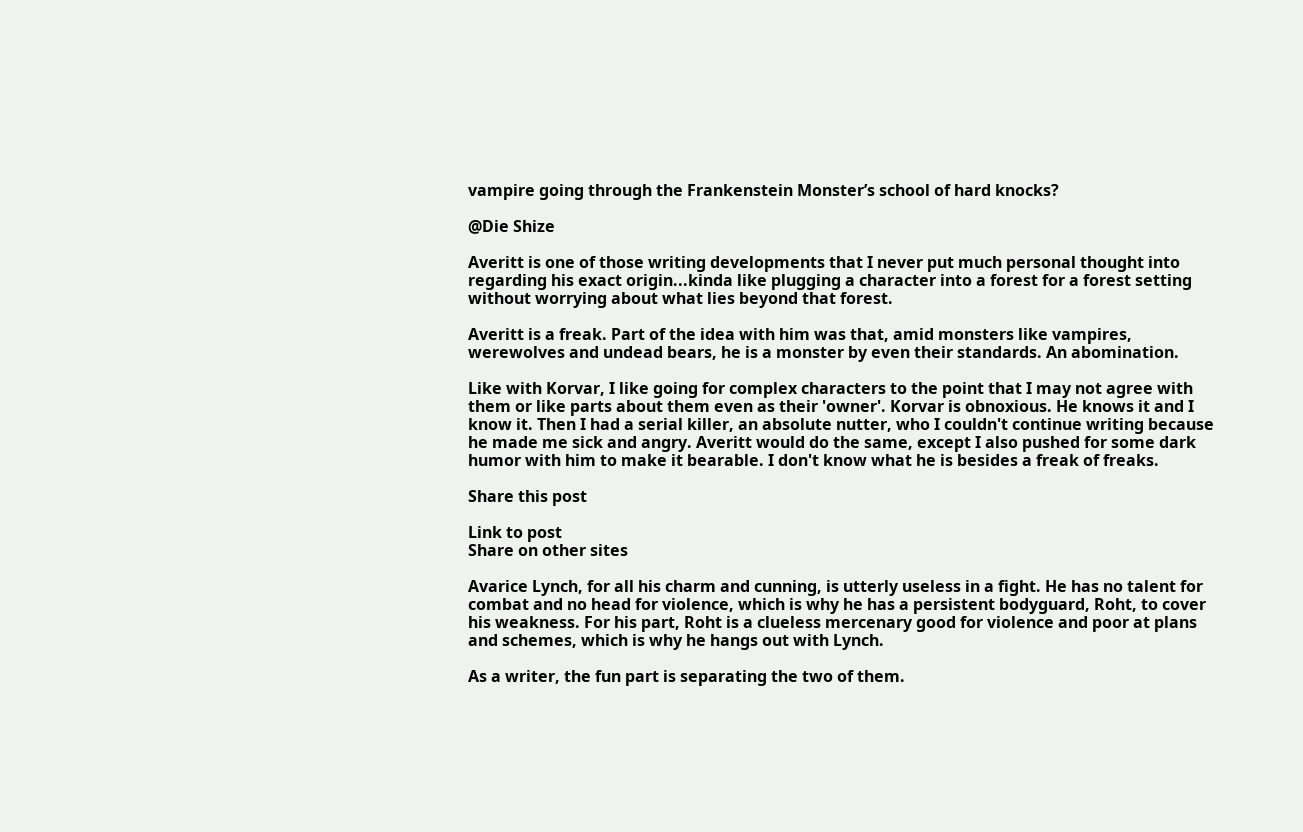vampire going through the Frankenstein Monster’s school of hard knocks?

@Die Shize

Averitt is one of those writing developments that I never put much personal thought into regarding his exact origin...kinda like plugging a character into a forest for a forest setting without worrying about what lies beyond that forest.

Averitt is a freak. Part of the idea with him was that, amid monsters like vampires, werewolves and undead bears, he is a monster by even their standards. An abomination.

Like with Korvar, I like going for complex characters to the point that I may not agree with them or like parts about them even as their 'owner'. Korvar is obnoxious. He knows it and I know it. Then I had a serial killer, an absolute nutter, who I couldn't continue writing because he made me sick and angry. Averitt would do the same, except I also pushed for some dark humor with him to make it bearable. I don't know what he is besides a freak of freaks.

Share this post

Link to post
Share on other sites

Avarice Lynch, for all his charm and cunning, is utterly useless in a fight. He has no talent for combat and no head for violence, which is why he has a persistent bodyguard, Roht, to cover his weakness. For his part, Roht is a clueless mercenary good for violence and poor at plans and schemes, which is why he hangs out with Lynch.

As a writer, the fun part is separating the two of them.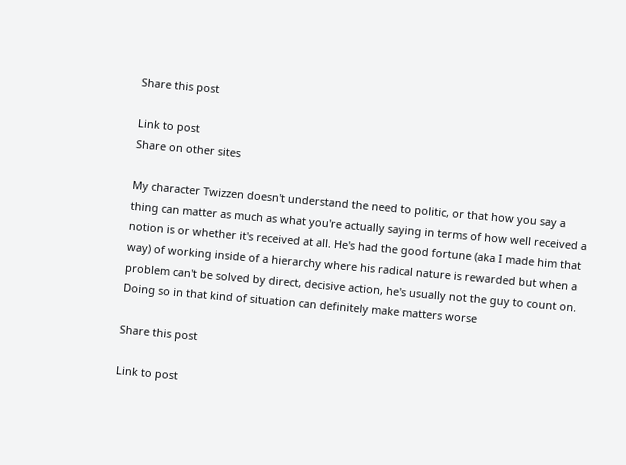Share this post

Link to post
Share on other sites

My character Twizzen doesn't understand the need to politic, or that how you say a thing can matter as much as what you're actually saying in terms of how well received a notion is or whether it's received at all. He's had the good fortune (aka I made him that way) of working inside of a hierarchy where his radical nature is rewarded but when a problem can't be solved by direct, decisive action, he's usually not the guy to count on. Doing so in that kind of situation can definitely make matters worse

Share this post

Link to post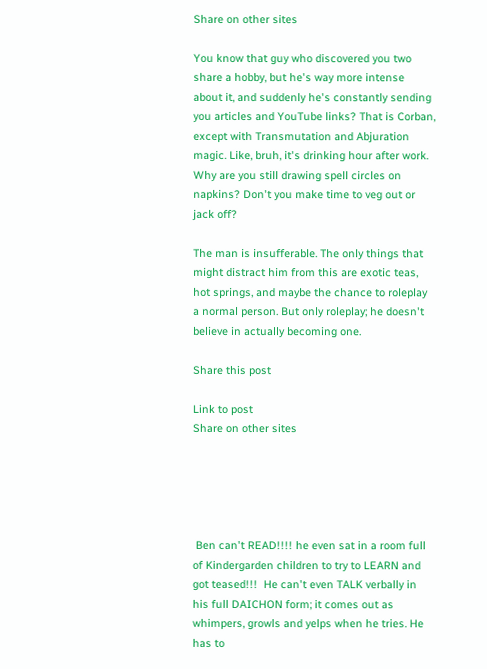Share on other sites

You know that guy who discovered you two share a hobby, but he's way more intense about it, and suddenly he's constantly sending you articles and YouTube links? That is Corban, except with Transmutation and Abjuration magic. Like, bruh, it's drinking hour after work. Why are you still drawing spell circles on napkins? Don't you make time to veg out or jack off?

The man is insufferable. The only things that might distract him from this are exotic teas, hot springs, and maybe the chance to roleplay a normal person. But only roleplay; he doesn't believe in actually becoming one.

Share this post

Link to post
Share on other sites





 Ben can't READ!!!! he even sat in a room full of Kindergarden children to try to LEARN and got teased!!!  He can't even TALK verbally in his full DAICHON form; it comes out as whimpers, growls and yelps when he tries. He has to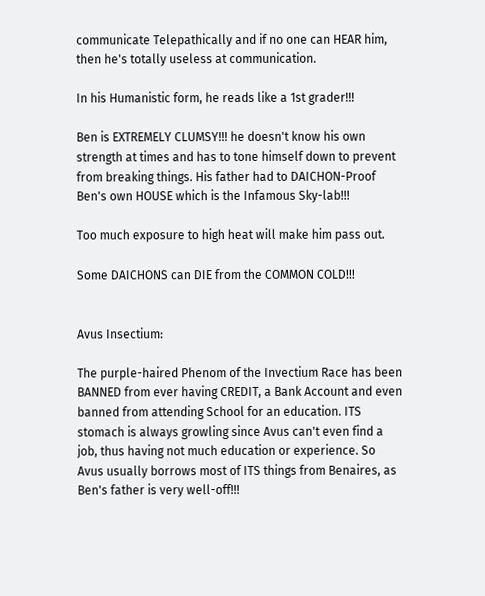communicate Telepathically and if no one can HEAR him, then he's totally useless at communication.

In his Humanistic form, he reads like a 1st grader!!!

Ben is EXTREMELY CLUMSY!!! he doesn't know his own strength at times and has to tone himself down to prevent from breaking things. His father had to DAICHON-Proof Ben's own HOUSE which is the Infamous Sky-lab!!!

Too much exposure to high heat will make him pass out.

Some DAICHONS can DIE from the COMMON COLD!!!


Avus Insectium:

The purple-haired Phenom of the Invectium Race has been BANNED from ever having CREDIT, a Bank Account and even banned from attending School for an education. ITS stomach is always growling since Avus can't even find a job, thus having not much education or experience. So Avus usually borrows most of ITS things from Benaires, as Ben's father is very well-off!!!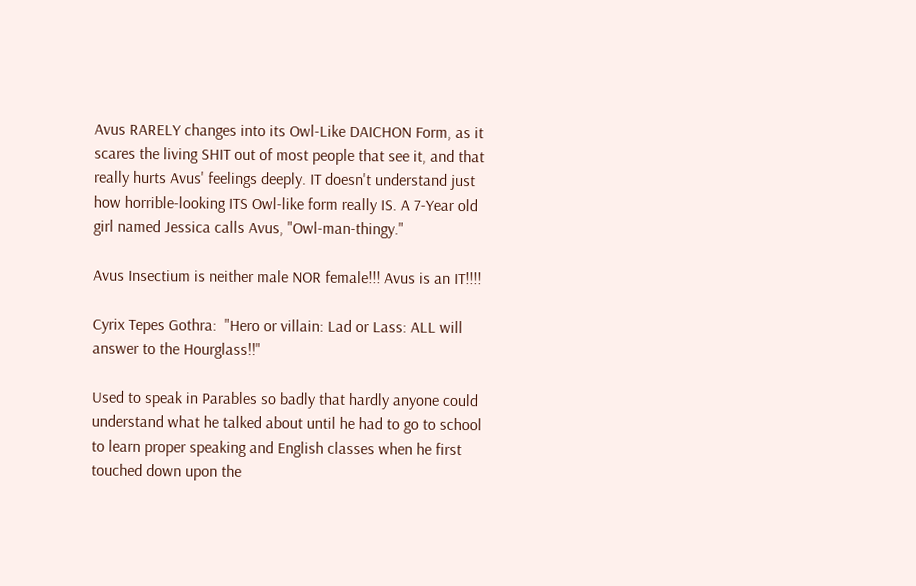Avus RARELY changes into its Owl-Like DAICHON Form, as it scares the living SHIT out of most people that see it, and that really hurts Avus' feelings deeply. IT doesn't understand just how horrible-looking ITS Owl-like form really IS. A 7-Year old girl named Jessica calls Avus, "Owl-man-thingy."

Avus Insectium is neither male NOR female!!! Avus is an IT!!!!

Cyrix Tepes Gothra:  "Hero or villain: Lad or Lass: ALL will answer to the Hourglass!!"

Used to speak in Parables so badly that hardly anyone could understand what he talked about until he had to go to school to learn proper speaking and English classes when he first touched down upon the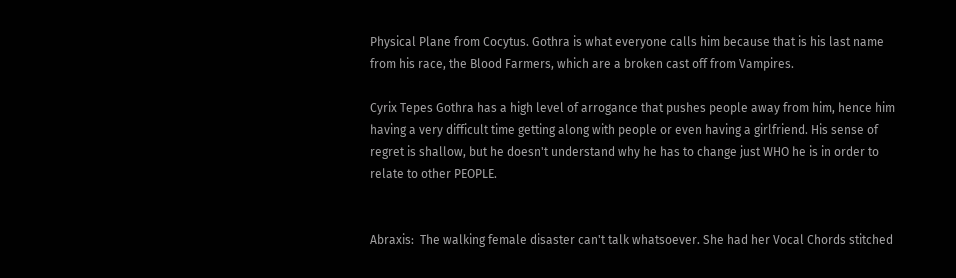Physical Plane from Cocytus. Gothra is what everyone calls him because that is his last name from his race, the Blood Farmers, which are a broken cast off from Vampires.

Cyrix Tepes Gothra has a high level of arrogance that pushes people away from him, hence him having a very difficult time getting along with people or even having a girlfriend. His sense of regret is shallow, but he doesn't understand why he has to change just WHO he is in order to relate to other PEOPLE.


Abraxis:  The walking female disaster can't talk whatsoever. She had her Vocal Chords stitched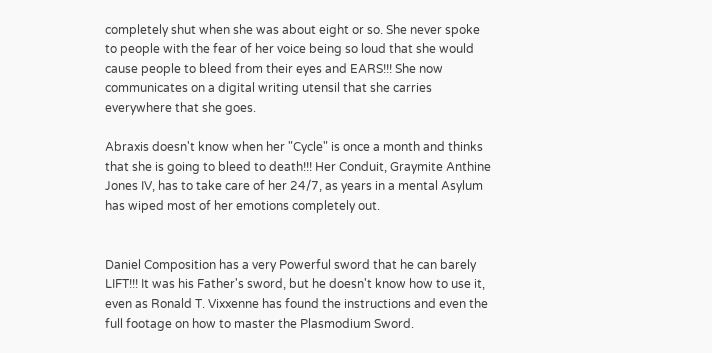completely shut when she was about eight or so. She never spoke to people with the fear of her voice being so loud that she would cause people to bleed from their eyes and EARS!!! She now communicates on a digital writing utensil that she carries everywhere that she goes.

Abraxis doesn't know when her "Cycle" is once a month and thinks that she is going to bleed to death!!! Her Conduit, Graymite Anthine Jones IV, has to take care of her 24/7, as years in a mental Asylum has wiped most of her emotions completely out.


Daniel Composition has a very Powerful sword that he can barely LIFT!!! It was his Father's sword, but he doesn't know how to use it, even as Ronald T. Vixxenne has found the instructions and even the full footage on how to master the Plasmodium Sword.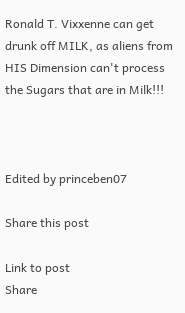Ronald T. Vixxenne can get drunk off MILK, as aliens from HIS Dimension can't process the Sugars that are in Milk!!!



Edited by princeben07

Share this post

Link to post
Share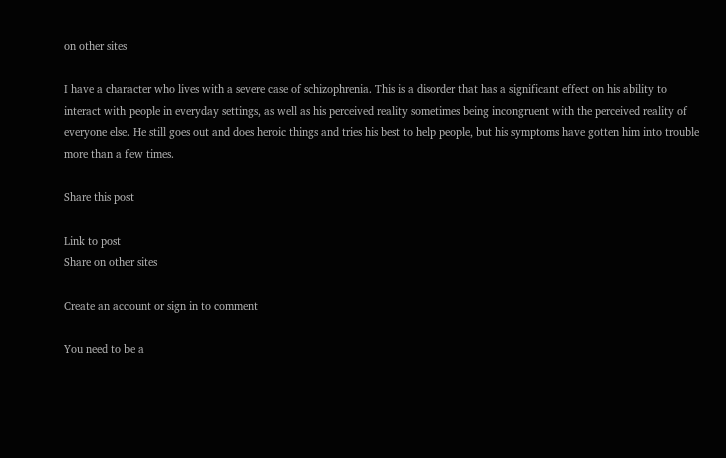on other sites

I have a character who lives with a severe case of schizophrenia. This is a disorder that has a significant effect on his ability to interact with people in everyday settings, as well as his perceived reality sometimes being incongruent with the perceived reality of everyone else. He still goes out and does heroic things and tries his best to help people, but his symptoms have gotten him into trouble more than a few times.

Share this post

Link to post
Share on other sites

Create an account or sign in to comment

You need to be a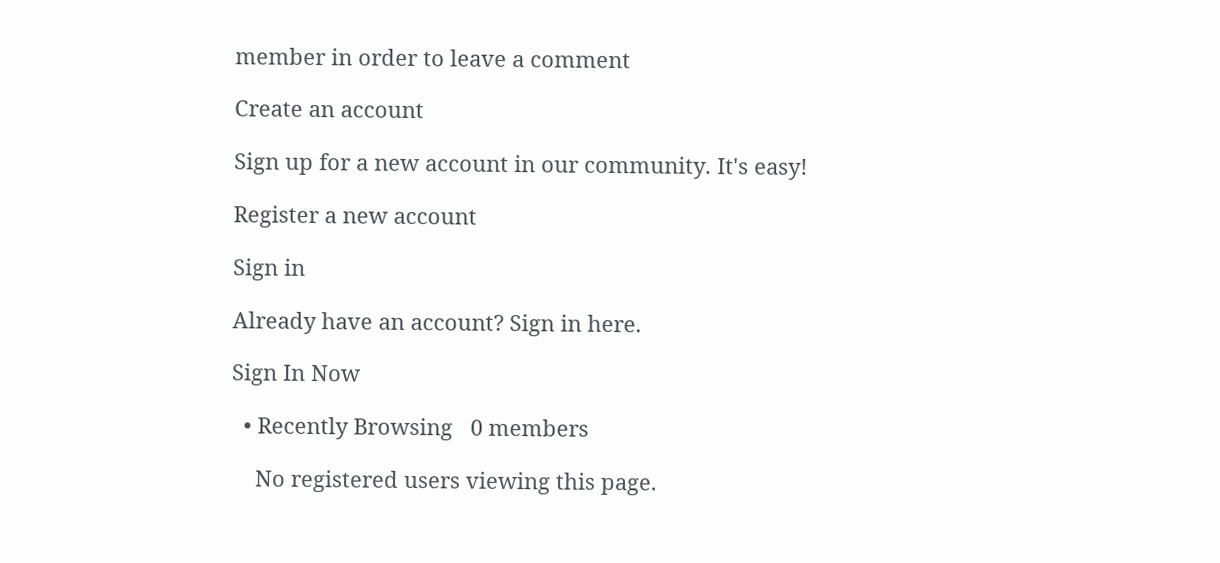member in order to leave a comment

Create an account

Sign up for a new account in our community. It's easy!

Register a new account

Sign in

Already have an account? Sign in here.

Sign In Now

  • Recently Browsing   0 members

    No registered users viewing this page.